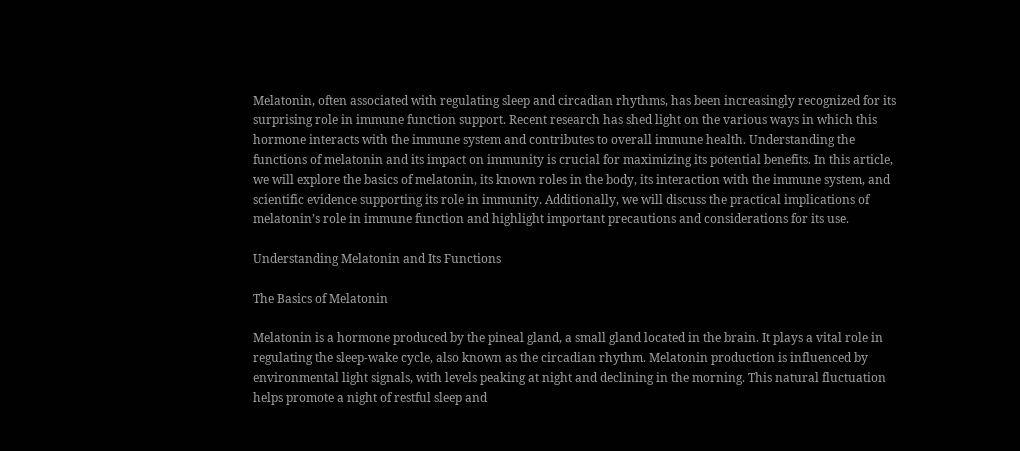Melatonin, often associated with regulating sleep and circadian rhythms, has been increasingly recognized for its surprising role in immune function support. Recent research has shed light on the various ways in which this hormone interacts with the immune system and contributes to overall immune health. Understanding the functions of melatonin and its impact on immunity is crucial for maximizing its potential benefits. In this article, we will explore the basics of melatonin, its known roles in the body, its interaction with the immune system, and scientific evidence supporting its role in immunity. Additionally, we will discuss the practical implications of melatonin’s role in immune function and highlight important precautions and considerations for its use.

Understanding Melatonin and Its Functions

The Basics of Melatonin

Melatonin is a hormone produced by the pineal gland, a small gland located in the brain. It plays a vital role in regulating the sleep-wake cycle, also known as the circadian rhythm. Melatonin production is influenced by environmental light signals, with levels peaking at night and declining in the morning. This natural fluctuation helps promote a night of restful sleep and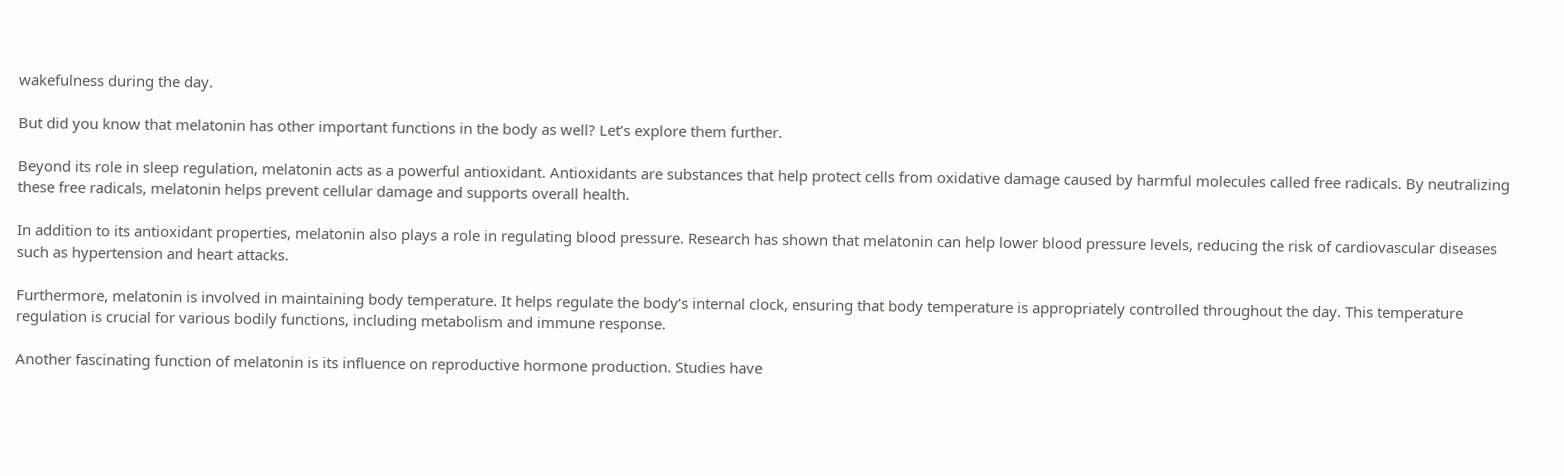wakefulness during the day.

But did you know that melatonin has other important functions in the body as well? Let’s explore them further.

Beyond its role in sleep regulation, melatonin acts as a powerful antioxidant. Antioxidants are substances that help protect cells from oxidative damage caused by harmful molecules called free radicals. By neutralizing these free radicals, melatonin helps prevent cellular damage and supports overall health.

In addition to its antioxidant properties, melatonin also plays a role in regulating blood pressure. Research has shown that melatonin can help lower blood pressure levels, reducing the risk of cardiovascular diseases such as hypertension and heart attacks.

Furthermore, melatonin is involved in maintaining body temperature. It helps regulate the body’s internal clock, ensuring that body temperature is appropriately controlled throughout the day. This temperature regulation is crucial for various bodily functions, including metabolism and immune response.

Another fascinating function of melatonin is its influence on reproductive hormone production. Studies have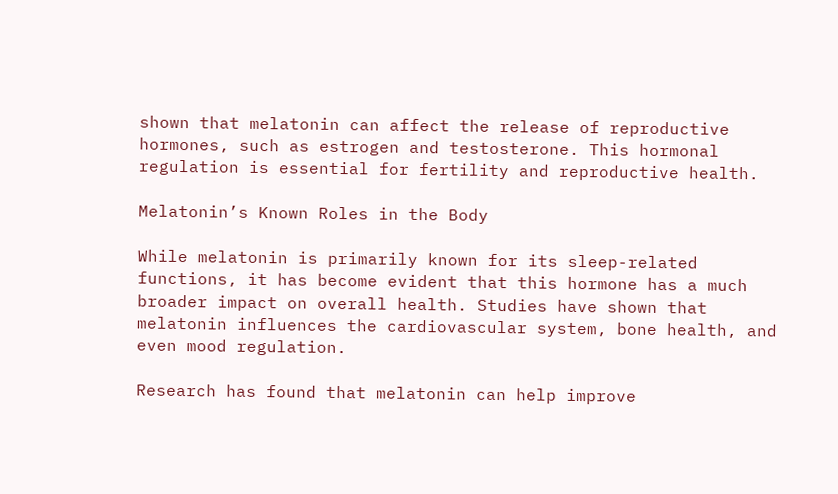shown that melatonin can affect the release of reproductive hormones, such as estrogen and testosterone. This hormonal regulation is essential for fertility and reproductive health.

Melatonin’s Known Roles in the Body

While melatonin is primarily known for its sleep-related functions, it has become evident that this hormone has a much broader impact on overall health. Studies have shown that melatonin influences the cardiovascular system, bone health, and even mood regulation.

Research has found that melatonin can help improve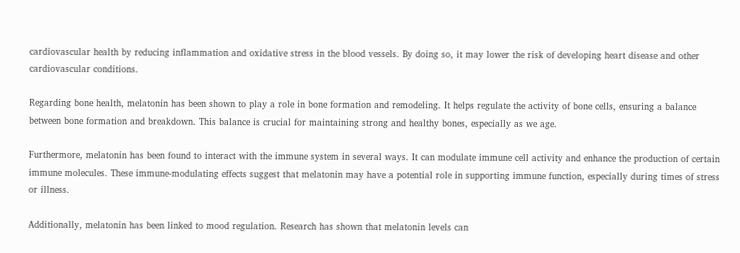cardiovascular health by reducing inflammation and oxidative stress in the blood vessels. By doing so, it may lower the risk of developing heart disease and other cardiovascular conditions.

Regarding bone health, melatonin has been shown to play a role in bone formation and remodeling. It helps regulate the activity of bone cells, ensuring a balance between bone formation and breakdown. This balance is crucial for maintaining strong and healthy bones, especially as we age.

Furthermore, melatonin has been found to interact with the immune system in several ways. It can modulate immune cell activity and enhance the production of certain immune molecules. These immune-modulating effects suggest that melatonin may have a potential role in supporting immune function, especially during times of stress or illness.

Additionally, melatonin has been linked to mood regulation. Research has shown that melatonin levels can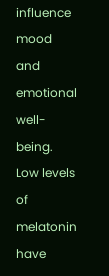influence mood and emotional well-being. Low levels of melatonin have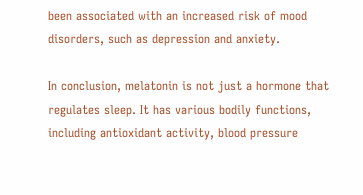been associated with an increased risk of mood disorders, such as depression and anxiety.

In conclusion, melatonin is not just a hormone that regulates sleep. It has various bodily functions, including antioxidant activity, blood pressure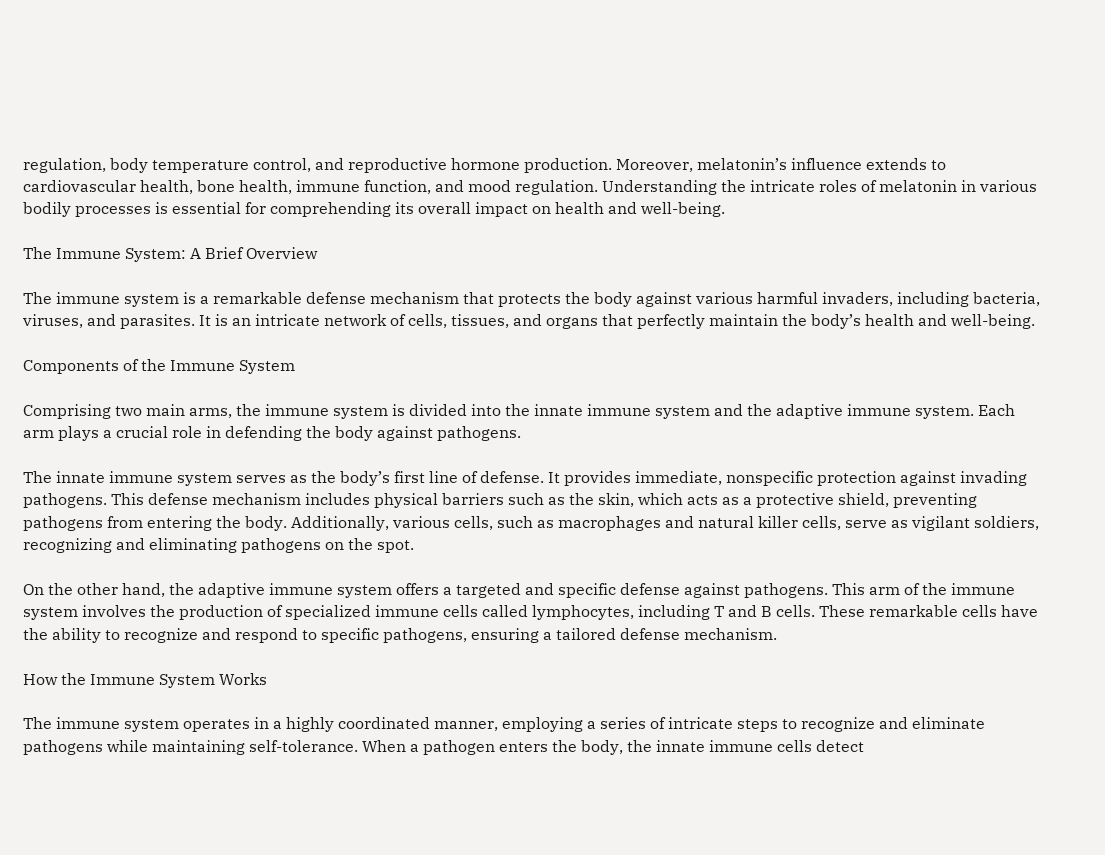regulation, body temperature control, and reproductive hormone production. Moreover, melatonin’s influence extends to cardiovascular health, bone health, immune function, and mood regulation. Understanding the intricate roles of melatonin in various bodily processes is essential for comprehending its overall impact on health and well-being.

The Immune System: A Brief Overview

The immune system is a remarkable defense mechanism that protects the body against various harmful invaders, including bacteria, viruses, and parasites. It is an intricate network of cells, tissues, and organs that perfectly maintain the body’s health and well-being.

Components of the Immune System

Comprising two main arms, the immune system is divided into the innate immune system and the adaptive immune system. Each arm plays a crucial role in defending the body against pathogens.

The innate immune system serves as the body’s first line of defense. It provides immediate, nonspecific protection against invading pathogens. This defense mechanism includes physical barriers such as the skin, which acts as a protective shield, preventing pathogens from entering the body. Additionally, various cells, such as macrophages and natural killer cells, serve as vigilant soldiers, recognizing and eliminating pathogens on the spot.

On the other hand, the adaptive immune system offers a targeted and specific defense against pathogens. This arm of the immune system involves the production of specialized immune cells called lymphocytes, including T and B cells. These remarkable cells have the ability to recognize and respond to specific pathogens, ensuring a tailored defense mechanism.

How the Immune System Works

The immune system operates in a highly coordinated manner, employing a series of intricate steps to recognize and eliminate pathogens while maintaining self-tolerance. When a pathogen enters the body, the innate immune cells detect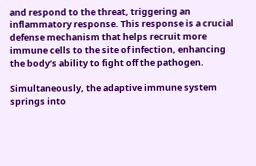and respond to the threat, triggering an inflammatory response. This response is a crucial defense mechanism that helps recruit more immune cells to the site of infection, enhancing the body’s ability to fight off the pathogen.

Simultaneously, the adaptive immune system springs into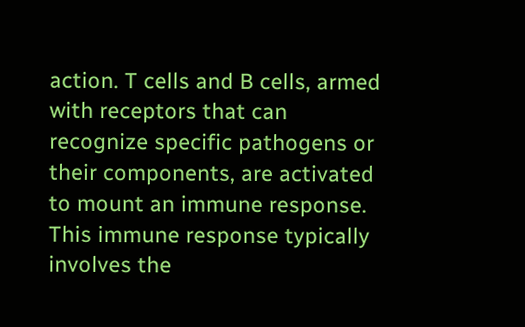action. T cells and B cells, armed with receptors that can recognize specific pathogens or their components, are activated to mount an immune response. This immune response typically involves the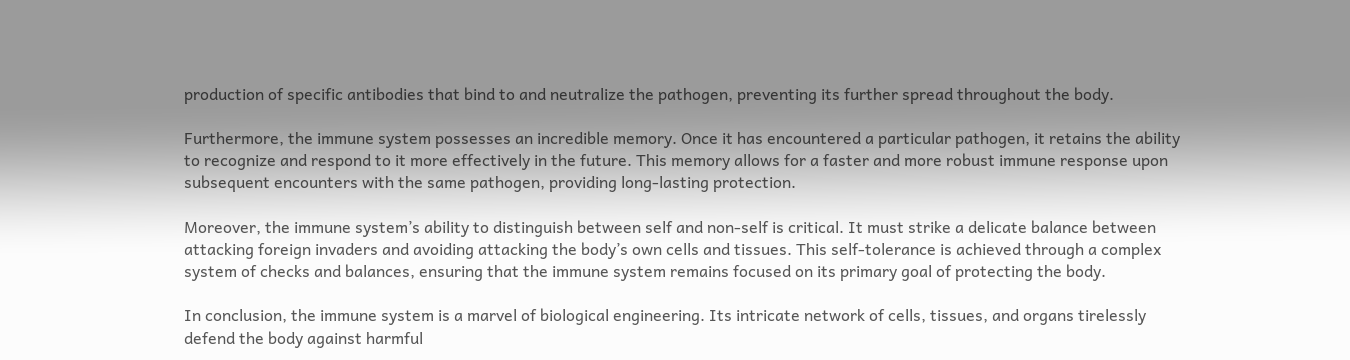production of specific antibodies that bind to and neutralize the pathogen, preventing its further spread throughout the body.

Furthermore, the immune system possesses an incredible memory. Once it has encountered a particular pathogen, it retains the ability to recognize and respond to it more effectively in the future. This memory allows for a faster and more robust immune response upon subsequent encounters with the same pathogen, providing long-lasting protection.

Moreover, the immune system’s ability to distinguish between self and non-self is critical. It must strike a delicate balance between attacking foreign invaders and avoiding attacking the body’s own cells and tissues. This self-tolerance is achieved through a complex system of checks and balances, ensuring that the immune system remains focused on its primary goal of protecting the body.

In conclusion, the immune system is a marvel of biological engineering. Its intricate network of cells, tissues, and organs tirelessly defend the body against harmful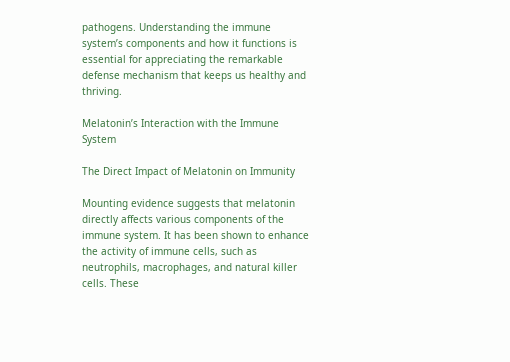pathogens. Understanding the immune system’s components and how it functions is essential for appreciating the remarkable defense mechanism that keeps us healthy and thriving.

Melatonin’s Interaction with the Immune System

The Direct Impact of Melatonin on Immunity

Mounting evidence suggests that melatonin directly affects various components of the immune system. It has been shown to enhance the activity of immune cells, such as neutrophils, macrophages, and natural killer cells. These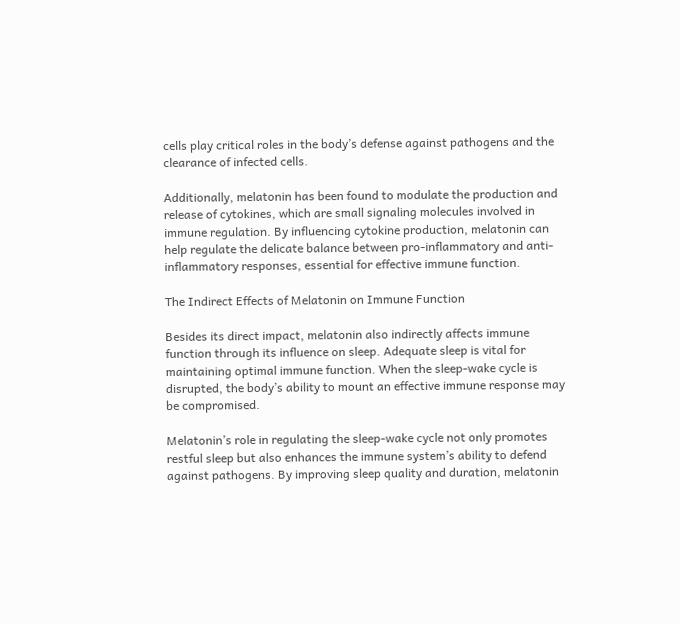cells play critical roles in the body’s defense against pathogens and the clearance of infected cells.

Additionally, melatonin has been found to modulate the production and release of cytokines, which are small signaling molecules involved in immune regulation. By influencing cytokine production, melatonin can help regulate the delicate balance between pro-inflammatory and anti-inflammatory responses, essential for effective immune function.

The Indirect Effects of Melatonin on Immune Function

Besides its direct impact, melatonin also indirectly affects immune function through its influence on sleep. Adequate sleep is vital for maintaining optimal immune function. When the sleep-wake cycle is disrupted, the body’s ability to mount an effective immune response may be compromised.

Melatonin’s role in regulating the sleep-wake cycle not only promotes restful sleep but also enhances the immune system’s ability to defend against pathogens. By improving sleep quality and duration, melatonin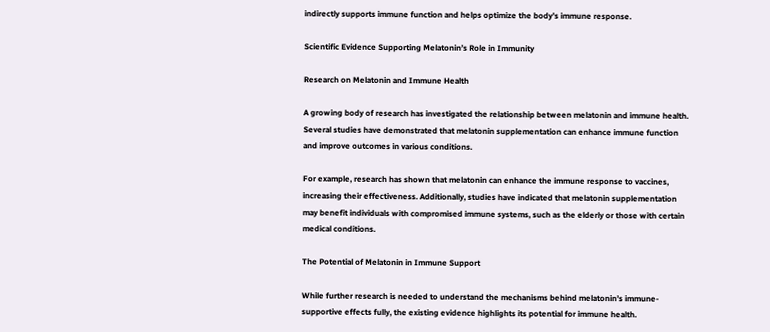indirectly supports immune function and helps optimize the body’s immune response.

Scientific Evidence Supporting Melatonin’s Role in Immunity

Research on Melatonin and Immune Health

A growing body of research has investigated the relationship between melatonin and immune health. Several studies have demonstrated that melatonin supplementation can enhance immune function and improve outcomes in various conditions.

For example, research has shown that melatonin can enhance the immune response to vaccines, increasing their effectiveness. Additionally, studies have indicated that melatonin supplementation may benefit individuals with compromised immune systems, such as the elderly or those with certain medical conditions.

The Potential of Melatonin in Immune Support

While further research is needed to understand the mechanisms behind melatonin’s immune-supportive effects fully, the existing evidence highlights its potential for immune health.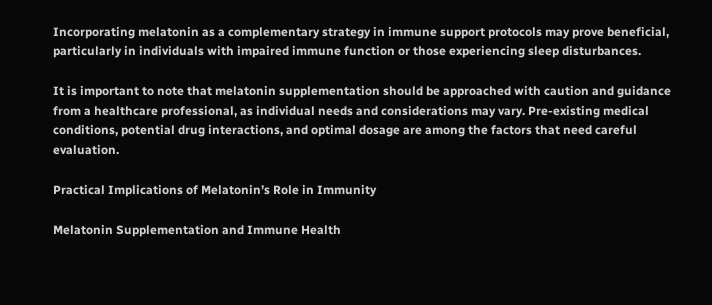Incorporating melatonin as a complementary strategy in immune support protocols may prove beneficial, particularly in individuals with impaired immune function or those experiencing sleep disturbances.

It is important to note that melatonin supplementation should be approached with caution and guidance from a healthcare professional, as individual needs and considerations may vary. Pre-existing medical conditions, potential drug interactions, and optimal dosage are among the factors that need careful evaluation.

Practical Implications of Melatonin’s Role in Immunity

Melatonin Supplementation and Immune Health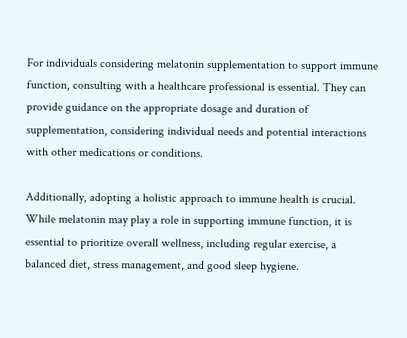For individuals considering melatonin supplementation to support immune function, consulting with a healthcare professional is essential. They can provide guidance on the appropriate dosage and duration of supplementation, considering individual needs and potential interactions with other medications or conditions.

Additionally, adopting a holistic approach to immune health is crucial. While melatonin may play a role in supporting immune function, it is essential to prioritize overall wellness, including regular exercise, a balanced diet, stress management, and good sleep hygiene.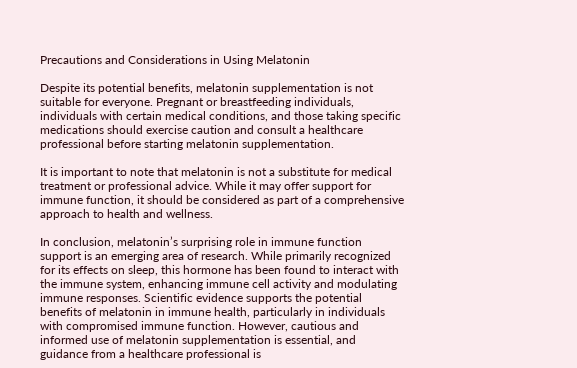Precautions and Considerations in Using Melatonin

Despite its potential benefits, melatonin supplementation is not suitable for everyone. Pregnant or breastfeeding individuals, individuals with certain medical conditions, and those taking specific medications should exercise caution and consult a healthcare professional before starting melatonin supplementation.

It is important to note that melatonin is not a substitute for medical treatment or professional advice. While it may offer support for immune function, it should be considered as part of a comprehensive approach to health and wellness.

In conclusion, melatonin’s surprising role in immune function support is an emerging area of research. While primarily recognized for its effects on sleep, this hormone has been found to interact with the immune system, enhancing immune cell activity and modulating immune responses. Scientific evidence supports the potential benefits of melatonin in immune health, particularly in individuals with compromised immune function. However, cautious and informed use of melatonin supplementation is essential, and guidance from a healthcare professional is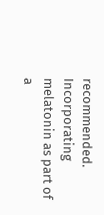recommended. Incorporating melatonin as part of a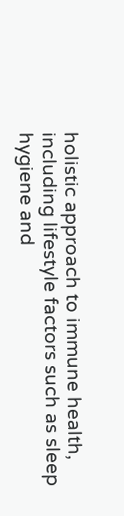holistic approach to immune health, including lifestyle factors such as sleep hygiene and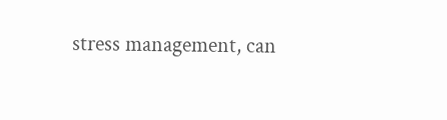stress management, can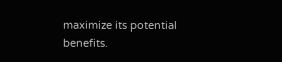maximize its potential benefits.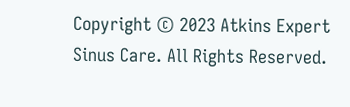Copyright © 2023 Atkins Expert Sinus Care. All Rights Reserved.